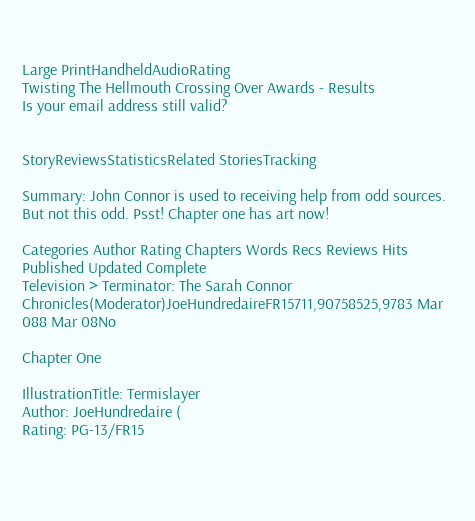Large PrintHandheldAudioRating
Twisting The Hellmouth Crossing Over Awards - Results
Is your email address still valid?


StoryReviewsStatisticsRelated StoriesTracking

Summary: John Connor is used to receiving help from odd sources. But not this odd. Psst! Chapter one has art now!

Categories Author Rating Chapters Words Recs Reviews Hits Published Updated Complete
Television > Terminator: The Sarah Connor Chronicles(Moderator)JoeHundredaireFR15711,90758525,9783 Mar 088 Mar 08No

Chapter One

IllustrationTitle: Termislayer
Author: JoeHundredaire (
Rating: PG-13/FR15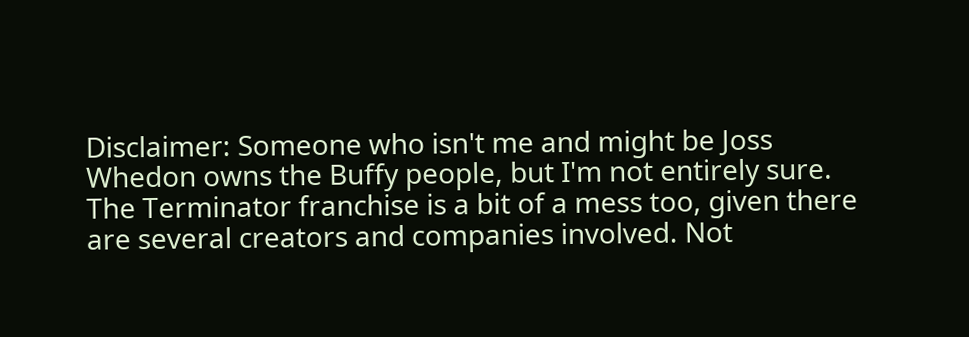Disclaimer: Someone who isn't me and might be Joss Whedon owns the Buffy people, but I'm not entirely sure. The Terminator franchise is a bit of a mess too, given there are several creators and companies involved. Not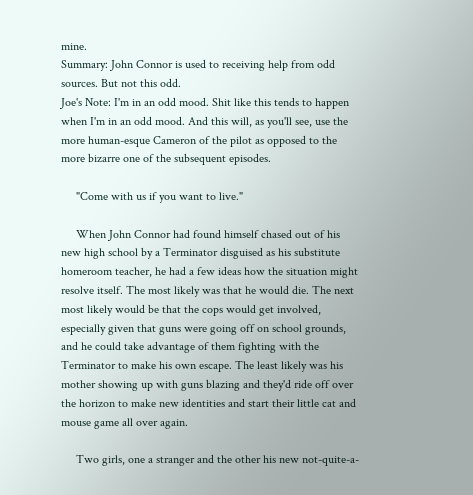mine.
Summary: John Connor is used to receiving help from odd sources. But not this odd.
Joe's Note: I'm in an odd mood. Shit like this tends to happen when I'm in an odd mood. And this will, as you'll see, use the more human-esque Cameron of the pilot as opposed to the more bizarre one of the subsequent episodes.

     "Come with us if you want to live."

     When John Connor had found himself chased out of his new high school by a Terminator disguised as his substitute homeroom teacher, he had a few ideas how the situation might resolve itself. The most likely was that he would die. The next most likely would be that the cops would get involved, especially given that guns were going off on school grounds, and he could take advantage of them fighting with the Terminator to make his own escape. The least likely was his mother showing up with guns blazing and they'd ride off over the horizon to make new identities and start their little cat and mouse game all over again.

     Two girls, one a stranger and the other his new not-quite-a-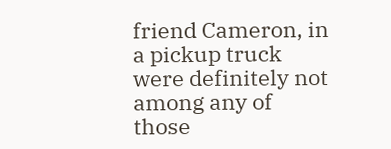friend Cameron, in a pickup truck were definitely not among any of those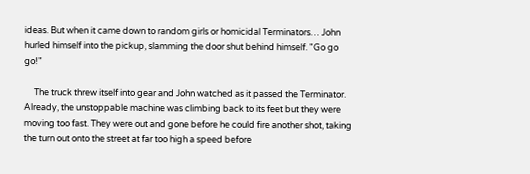ideas. But when it came down to random girls or homicidal Terminators… John hurled himself into the pickup, slamming the door shut behind himself. "Go go go!"

     The truck threw itself into gear and John watched as it passed the Terminator. Already, the unstoppable machine was climbing back to its feet but they were moving too fast. They were out and gone before he could fire another shot, taking the turn out onto the street at far too high a speed before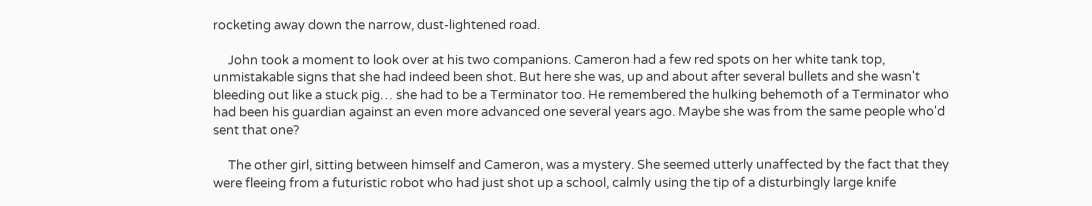rocketing away down the narrow, dust-lightened road.

     John took a moment to look over at his two companions. Cameron had a few red spots on her white tank top, unmistakable signs that she had indeed been shot. But here she was, up and about after several bullets and she wasn't bleeding out like a stuck pig… she had to be a Terminator too. He remembered the hulking behemoth of a Terminator who had been his guardian against an even more advanced one several years ago. Maybe she was from the same people who'd sent that one?

     The other girl, sitting between himself and Cameron, was a mystery. She seemed utterly unaffected by the fact that they were fleeing from a futuristic robot who had just shot up a school, calmly using the tip of a disturbingly large knife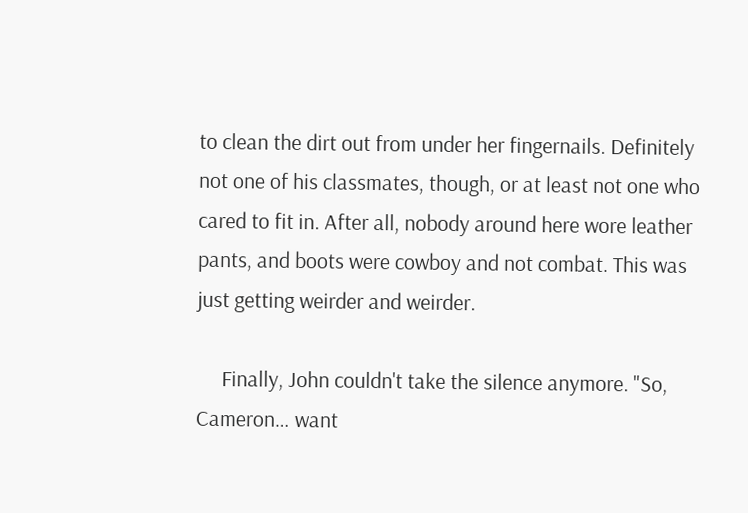to clean the dirt out from under her fingernails. Definitely not one of his classmates, though, or at least not one who cared to fit in. After all, nobody around here wore leather pants, and boots were cowboy and not combat. This was just getting weirder and weirder.

     Finally, John couldn't take the silence anymore. "So, Cameron… want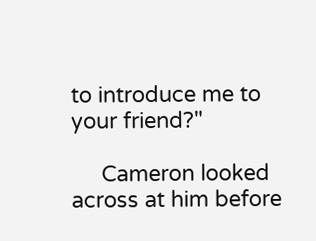to introduce me to your friend?"

     Cameron looked across at him before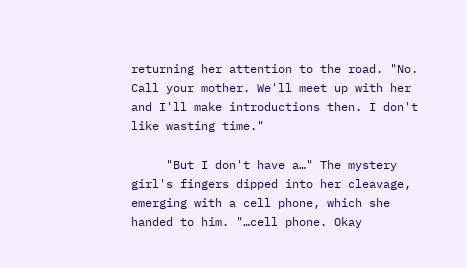returning her attention to the road. "No. Call your mother. We'll meet up with her and I'll make introductions then. I don't like wasting time."

     "But I don't have a…" The mystery girl's fingers dipped into her cleavage, emerging with a cell phone, which she handed to him. "…cell phone. Okay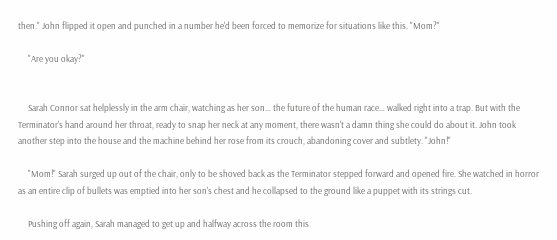then." John flipped it open and punched in a number he'd been forced to memorize for situations like this. "Mom?"

     "Are you okay?"


     Sarah Connor sat helplessly in the arm chair, watching as her son… the future of the human race… walked right into a trap. But with the Terminator's hand around her throat, ready to snap her neck at any moment, there wasn't a damn thing she could do about it. John took another step into the house and the machine behind her rose from its crouch, abandoning cover and subtlety. "John!"

     "Mom!" Sarah surged up out of the chair, only to be shoved back as the Terminator stepped forward and opened fire. She watched in horror as an entire clip of bullets was emptied into her son's chest and he collapsed to the ground like a puppet with its strings cut.

     Pushing off again, Sarah managed to get up and halfway across the room this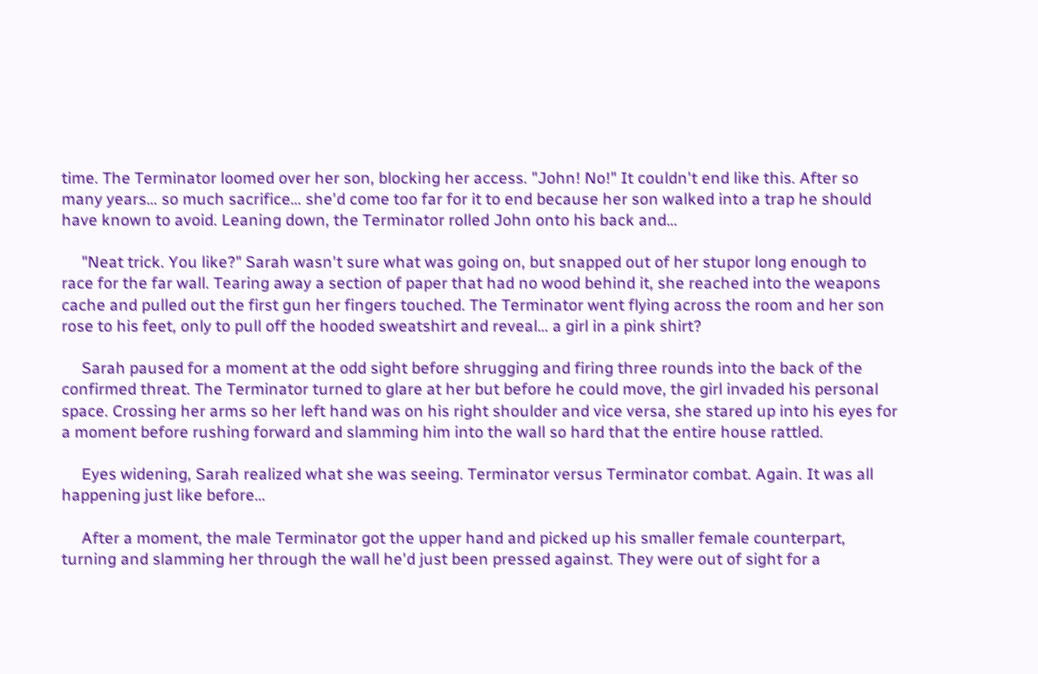time. The Terminator loomed over her son, blocking her access. "John! No!" It couldn't end like this. After so many years… so much sacrifice… she'd come too far for it to end because her son walked into a trap he should have known to avoid. Leaning down, the Terminator rolled John onto his back and…

     "Neat trick. You like?" Sarah wasn't sure what was going on, but snapped out of her stupor long enough to race for the far wall. Tearing away a section of paper that had no wood behind it, she reached into the weapons cache and pulled out the first gun her fingers touched. The Terminator went flying across the room and her son rose to his feet, only to pull off the hooded sweatshirt and reveal… a girl in a pink shirt?

     Sarah paused for a moment at the odd sight before shrugging and firing three rounds into the back of the confirmed threat. The Terminator turned to glare at her but before he could move, the girl invaded his personal space. Crossing her arms so her left hand was on his right shoulder and vice versa, she stared up into his eyes for a moment before rushing forward and slamming him into the wall so hard that the entire house rattled.

     Eyes widening, Sarah realized what she was seeing. Terminator versus Terminator combat. Again. It was all happening just like before…

     After a moment, the male Terminator got the upper hand and picked up his smaller female counterpart, turning and slamming her through the wall he'd just been pressed against. They were out of sight for a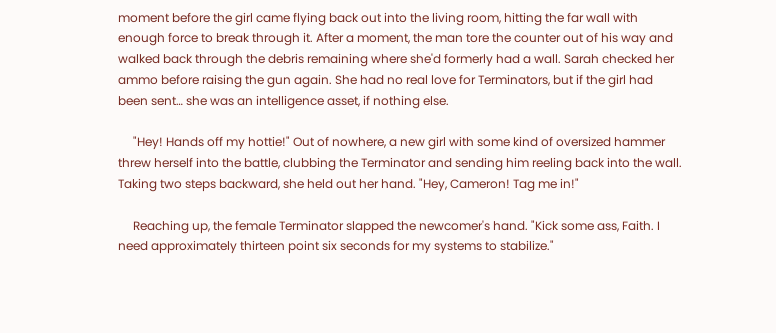moment before the girl came flying back out into the living room, hitting the far wall with enough force to break through it. After a moment, the man tore the counter out of his way and walked back through the debris remaining where she'd formerly had a wall. Sarah checked her ammo before raising the gun again. She had no real love for Terminators, but if the girl had been sent… she was an intelligence asset, if nothing else.

     "Hey! Hands off my hottie!" Out of nowhere, a new girl with some kind of oversized hammer threw herself into the battle, clubbing the Terminator and sending him reeling back into the wall. Taking two steps backward, she held out her hand. "Hey, Cameron! Tag me in!"

     Reaching up, the female Terminator slapped the newcomer's hand. "Kick some ass, Faith. I need approximately thirteen point six seconds for my systems to stabilize."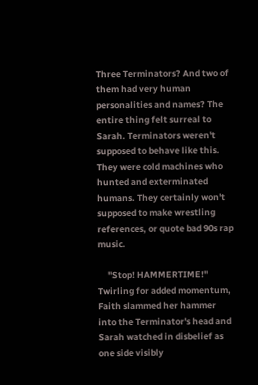Three Terminators? And two of them had very human personalities and names? The entire thing felt surreal to Sarah. Terminators weren't supposed to behave like this. They were cold machines who hunted and exterminated humans. They certainly won't supposed to make wrestling references, or quote bad 90s rap music.

     "Stop! HAMMERTIME!" Twirling for added momentum, Faith slammed her hammer into the Terminator's head and Sarah watched in disbelief as one side visibly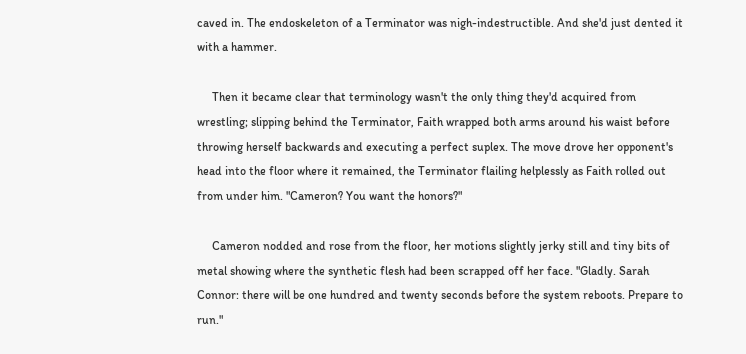caved in. The endoskeleton of a Terminator was nigh-indestructible. And she'd just dented it with a hammer.

     Then it became clear that terminology wasn't the only thing they'd acquired from wrestling; slipping behind the Terminator, Faith wrapped both arms around his waist before throwing herself backwards and executing a perfect suplex. The move drove her opponent's head into the floor where it remained, the Terminator flailing helplessly as Faith rolled out from under him. "Cameron? You want the honors?"

     Cameron nodded and rose from the floor, her motions slightly jerky still and tiny bits of metal showing where the synthetic flesh had been scrapped off her face. "Gladly. Sarah Connor: there will be one hundred and twenty seconds before the system reboots. Prepare to run."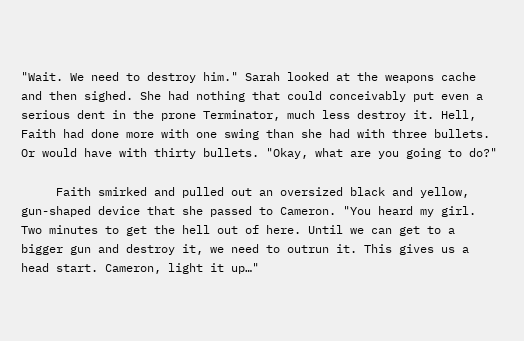"Wait. We need to destroy him." Sarah looked at the weapons cache and then sighed. She had nothing that could conceivably put even a serious dent in the prone Terminator, much less destroy it. Hell, Faith had done more with one swing than she had with three bullets. Or would have with thirty bullets. "Okay, what are you going to do?"

     Faith smirked and pulled out an oversized black and yellow, gun-shaped device that she passed to Cameron. "You heard my girl. Two minutes to get the hell out of here. Until we can get to a bigger gun and destroy it, we need to outrun it. This gives us a head start. Cameron, light it up…"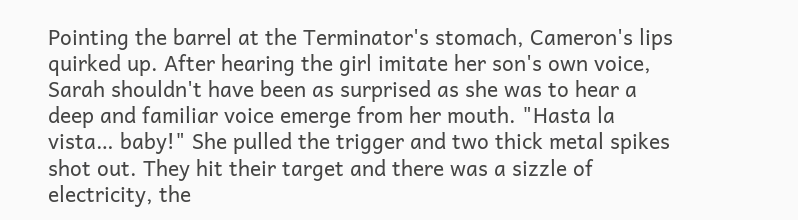Pointing the barrel at the Terminator's stomach, Cameron's lips quirked up. After hearing the girl imitate her son's own voice, Sarah shouldn't have been as surprised as she was to hear a deep and familiar voice emerge from her mouth. "Hasta la vista… baby!" She pulled the trigger and two thick metal spikes shot out. They hit their target and there was a sizzle of electricity, the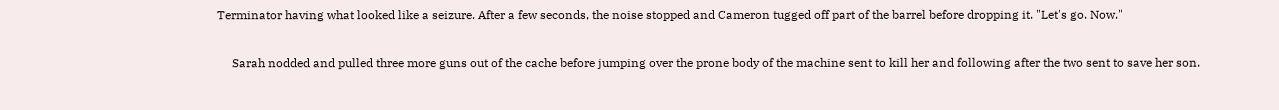Terminator having what looked like a seizure. After a few seconds, the noise stopped and Cameron tugged off part of the barrel before dropping it. "Let's go. Now."

     Sarah nodded and pulled three more guns out of the cache before jumping over the prone body of the machine sent to kill her and following after the two sent to save her son.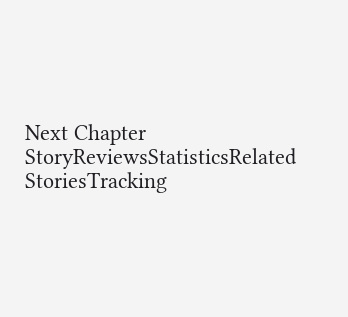Next Chapter
StoryReviewsStatisticsRelated StoriesTracking